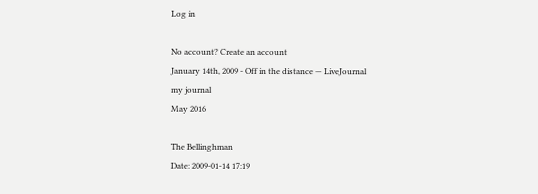Log in

No account? Create an account
January 14th, 2009 - Off in the distance — LiveJournal
my journal
May 2016

The Bellinghman
Date: 2009-01-14 17:19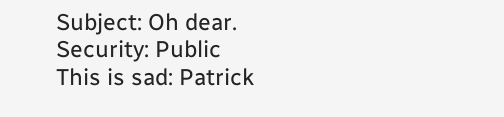Subject: Oh dear.
Security: Public
This is sad: Patrick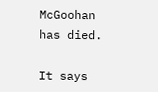McGoohan has died.

It says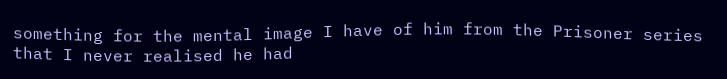something for the mental image I have of him from the Prisoner series that I never realised he had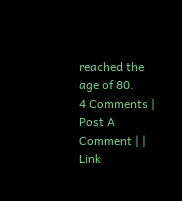reached the age of 80.
4 Comments | Post A Comment | | Link